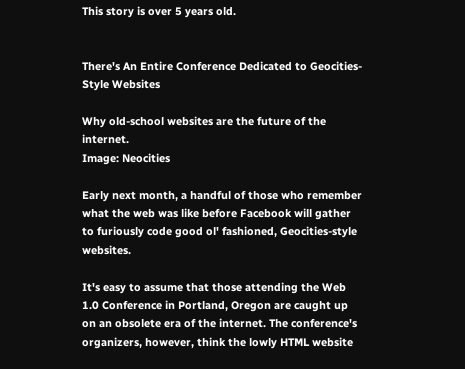This story is over 5 years old.


There's An Entire Conference Dedicated to Geocities-Style Websites

Why old-school websites are the future of the internet.
Image: Neocities

Early next month, a handful of those who remember what the web was like before Facebook will gather to furiously code good ol' fashioned, Geocities-style websites.

It's easy to assume that those attending the Web 1.0 Conference in Portland, Oregon are caught up on an obsolete era of the internet. The conference's organizers, however, think the lowly HTML website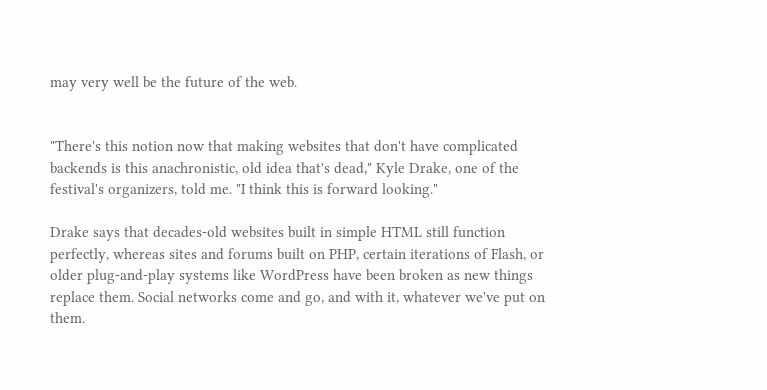may very well be the future of the web.


"There's this notion now that making websites that don't have complicated backends is this anachronistic, old idea that's dead," Kyle Drake, one of the festival's organizers, told me. "I think this is forward looking."

Drake says that decades-old websites built in simple HTML still function perfectly, whereas sites and forums built on PHP, certain iterations of Flash, or older plug-and-play systems like WordPress have been broken as new things replace them. Social networks come and go, and with it, whatever we've put on them.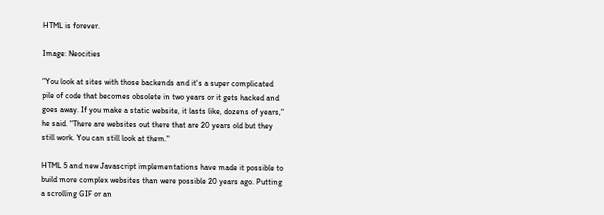HTML is forever.

Image: Neocities

"You look at sites with those backends and it's a super complicated pile of code that becomes obsolete in two years or it gets hacked and goes away. If you make a static website, it lasts like, dozens of years," he said. "There are websites out there that are 20 years old but they still work. You can still look at them."

HTML 5 and new Javascript implementations have made it possible to build more complex websites than were possible 20 years ago. Putting a scrolling GIF or an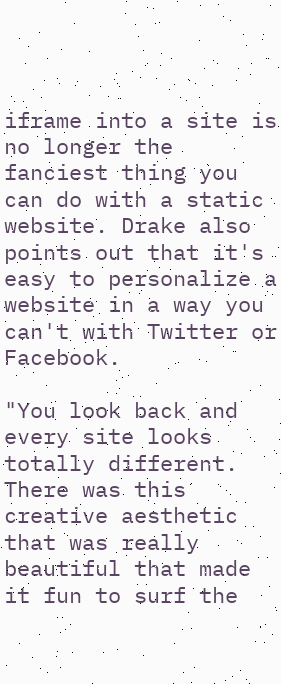iframe into a site is no longer the fanciest thing you can do with a static website. Drake also points out that it's easy to personalize a website in a way you can't with Twitter or Facebook.

"You look back and every site looks totally different. There was this creative aesthetic that was really beautiful that made it fun to surf the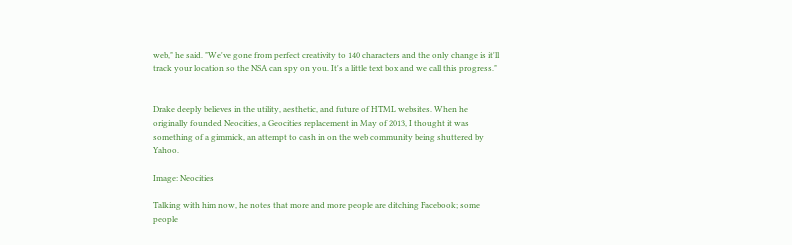web," he said. "We've gone from perfect creativity to 140 characters and the only change is it'll track your location so the NSA can spy on you. It's a little text box and we call this progress."


Drake deeply believes in the utility, aesthetic, and future of HTML websites. When he originally founded Neocities, a Geocities replacement in May of 2013, I thought it was something of a gimmick, an attempt to cash in on the web community being shuttered by Yahoo.

Image: Neocities

Talking with him now, he notes that more and more people are ditching Facebook; some people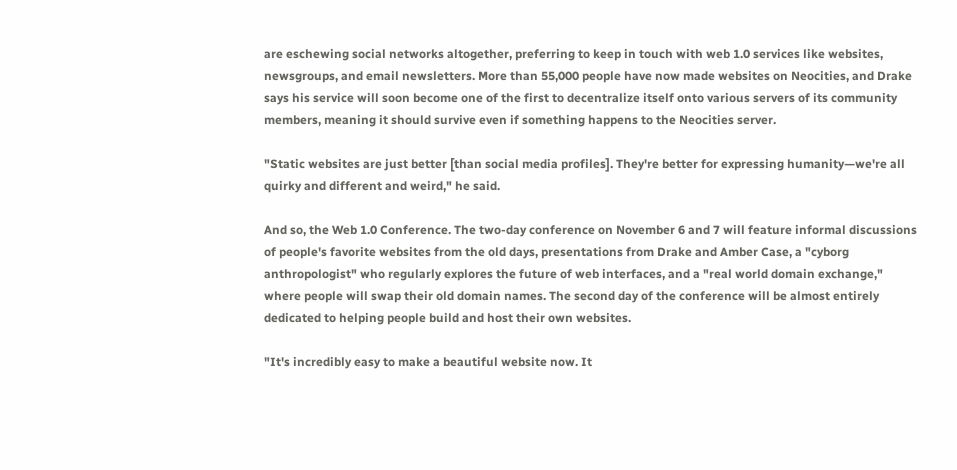are eschewing social networks altogether, preferring to keep in touch with web 1.0 services like websites, newsgroups, and email newsletters. More than 55,000 people have now made websites on Neocities, and Drake says his service will soon become one of the first to decentralize itself onto various servers of its community members, meaning it should survive even if something happens to the Neocities server.

"Static websites are just better [than social media profiles]. They're better for expressing humanity—we're all quirky and different and weird," he said.

And so, the Web 1.0 Conference. The two-day conference on November 6 and 7 will feature informal discussions of people's favorite websites from the old days, presentations from Drake and Amber Case, a "cyborg anthropologist" who regularly explores the future of web interfaces, and a "real world domain exchange," where people will swap their old domain names. The second day of the conference will be almost entirely dedicated to helping people build and host their own websites.

"It's incredibly easy to make a beautiful website now. It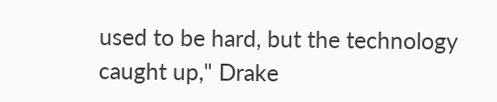used to be hard, but the technology caught up," Drake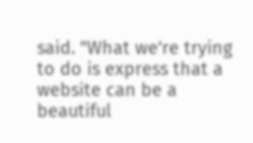said. "What we're trying to do is express that a website can be a beautiful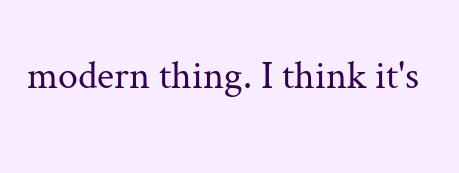modern thing. I think it's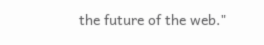the future of the web."